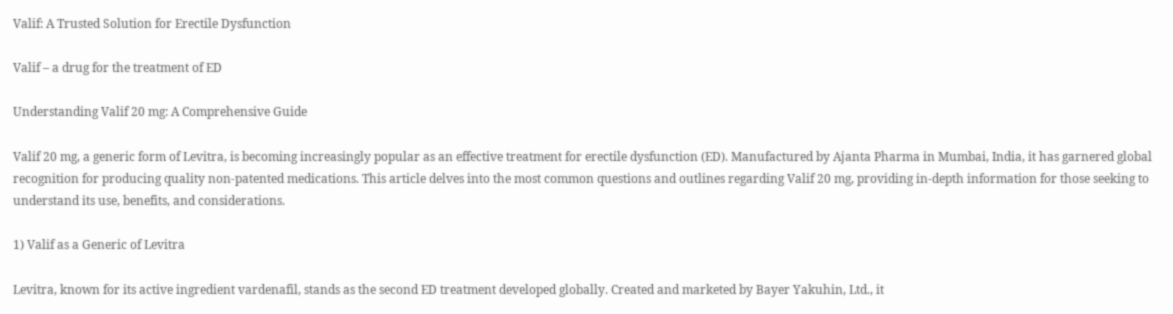Valif: A Trusted Solution for Erectile Dysfunction

Valif – a drug for the treatment of ED

Understanding Valif 20 mg: A Comprehensive Guide

Valif 20 mg, a generic form of Levitra, is becoming increasingly popular as an effective treatment for erectile dysfunction (ED). Manufactured by Ajanta Pharma in Mumbai, India, it has garnered global recognition for producing quality non-patented medications. This article delves into the most common questions and outlines regarding Valif 20 mg, providing in-depth information for those seeking to understand its use, benefits, and considerations.

1) Valif as a Generic of Levitra

Levitra, known for its active ingredient vardenafil, stands as the second ED treatment developed globally. Created and marketed by Bayer Yakuhin, Ltd., it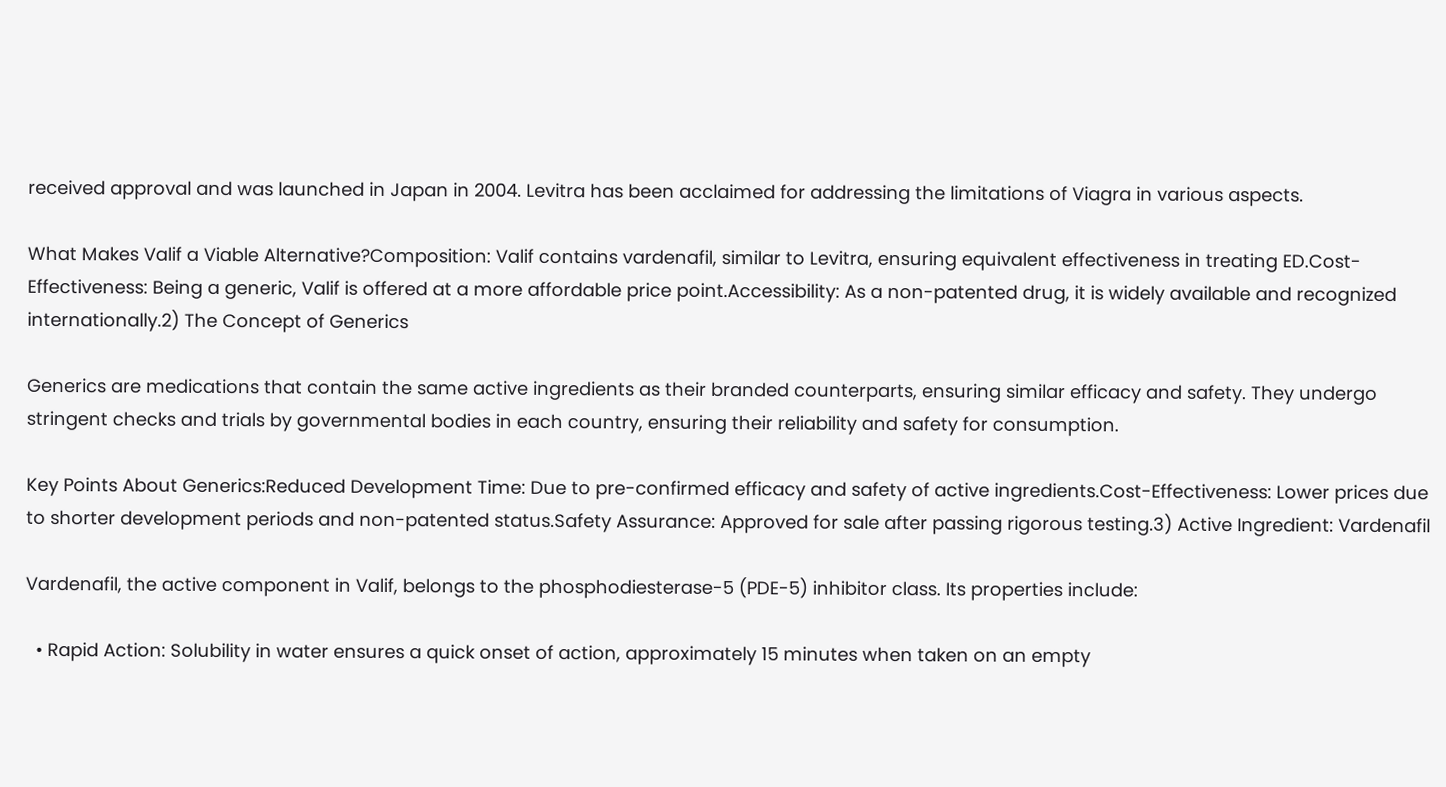received approval and was launched in Japan in 2004. Levitra has been acclaimed for addressing the limitations of Viagra in various aspects.

What Makes Valif a Viable Alternative?Composition: Valif contains vardenafil, similar to Levitra, ensuring equivalent effectiveness in treating ED.Cost-Effectiveness: Being a generic, Valif is offered at a more affordable price point.Accessibility: As a non-patented drug, it is widely available and recognized internationally.2) The Concept of Generics

Generics are medications that contain the same active ingredients as their branded counterparts, ensuring similar efficacy and safety. They undergo stringent checks and trials by governmental bodies in each country, ensuring their reliability and safety for consumption.

Key Points About Generics:Reduced Development Time: Due to pre-confirmed efficacy and safety of active ingredients.Cost-Effectiveness: Lower prices due to shorter development periods and non-patented status.Safety Assurance: Approved for sale after passing rigorous testing.3) Active Ingredient: Vardenafil

Vardenafil, the active component in Valif, belongs to the phosphodiesterase-5 (PDE-5) inhibitor class. Its properties include:

  • Rapid Action: Solubility in water ensures a quick onset of action, approximately 15 minutes when taken on an empty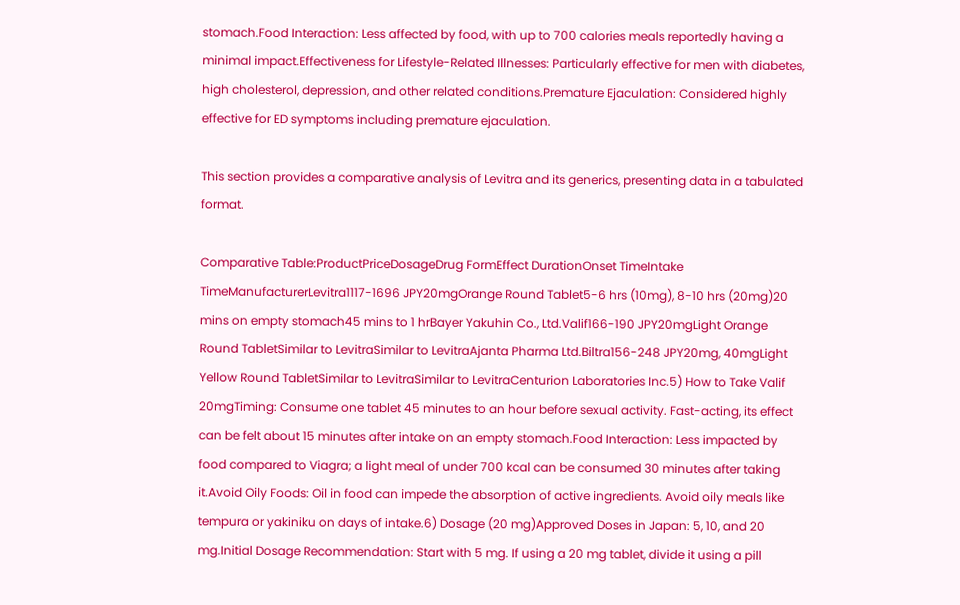stomach.Food Interaction: Less affected by food, with up to 700 calories meals reportedly having a minimal impact.Effectiveness for Lifestyle-Related Illnesses: Particularly effective for men with diabetes, high cholesterol, depression, and other related conditions.Premature Ejaculation: Considered highly effective for ED symptoms including premature ejaculation.

This section provides a comparative analysis of Levitra and its generics, presenting data in a tabulated format.

Comparative Table:ProductPriceDosageDrug FormEffect DurationOnset TimeIntake TimeManufacturerLevitra1117-1696 JPY20mgOrange Round Tablet5-6 hrs (10mg), 8-10 hrs (20mg)20 mins on empty stomach45 mins to 1 hrBayer Yakuhin Co., Ltd.Valif166-190 JPY20mgLight Orange Round TabletSimilar to LevitraSimilar to LevitraAjanta Pharma Ltd.Biltra156-248 JPY20mg, 40mgLight Yellow Round TabletSimilar to LevitraSimilar to LevitraCenturion Laboratories Inc.5) How to Take Valif 20mgTiming: Consume one tablet 45 minutes to an hour before sexual activity. Fast-acting, its effect can be felt about 15 minutes after intake on an empty stomach.Food Interaction: Less impacted by food compared to Viagra; a light meal of under 700 kcal can be consumed 30 minutes after taking it.Avoid Oily Foods: Oil in food can impede the absorption of active ingredients. Avoid oily meals like tempura or yakiniku on days of intake.6) Dosage (20 mg)Approved Doses in Japan: 5, 10, and 20 mg.Initial Dosage Recommendation: Start with 5 mg. If using a 20 mg tablet, divide it using a pill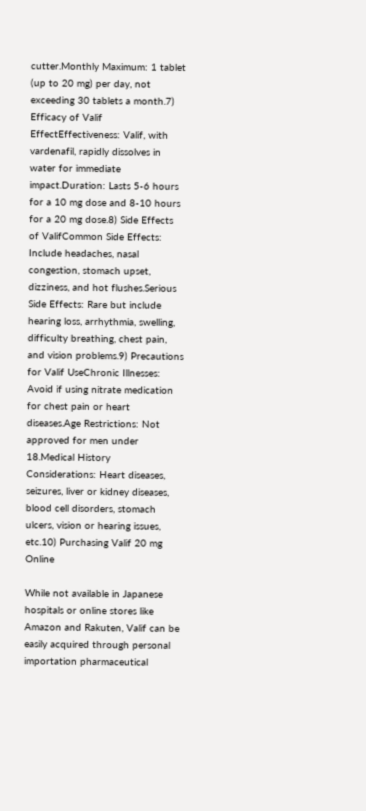cutter.Monthly Maximum: 1 tablet (up to 20 mg) per day, not exceeding 30 tablets a month.7) Efficacy of Valif EffectEffectiveness: Valif, with vardenafil, rapidly dissolves in water for immediate impact.Duration: Lasts 5-6 hours for a 10 mg dose and 8-10 hours for a 20 mg dose.8) Side Effects of ValifCommon Side Effects: Include headaches, nasal congestion, stomach upset, dizziness, and hot flushes.Serious Side Effects: Rare but include hearing loss, arrhythmia, swelling, difficulty breathing, chest pain, and vision problems.9) Precautions for Valif UseChronic Illnesses: Avoid if using nitrate medication for chest pain or heart diseases.Age Restrictions: Not approved for men under 18.Medical History Considerations: Heart diseases, seizures, liver or kidney diseases, blood cell disorders, stomach ulcers, vision or hearing issues, etc.10) Purchasing Valif 20 mg Online

While not available in Japanese hospitals or online stores like Amazon and Rakuten, Valif can be easily acquired through personal importation pharmaceutical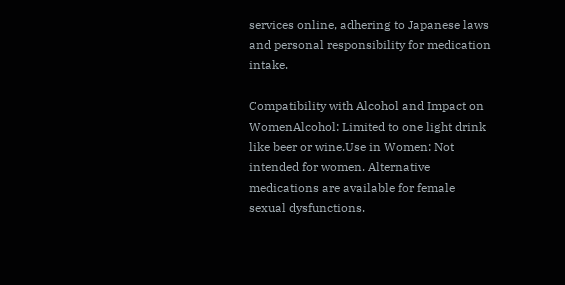services online, adhering to Japanese laws and personal responsibility for medication intake.

Compatibility with Alcohol and Impact on WomenAlcohol: Limited to one light drink like beer or wine.Use in Women: Not intended for women. Alternative medications are available for female sexual dysfunctions.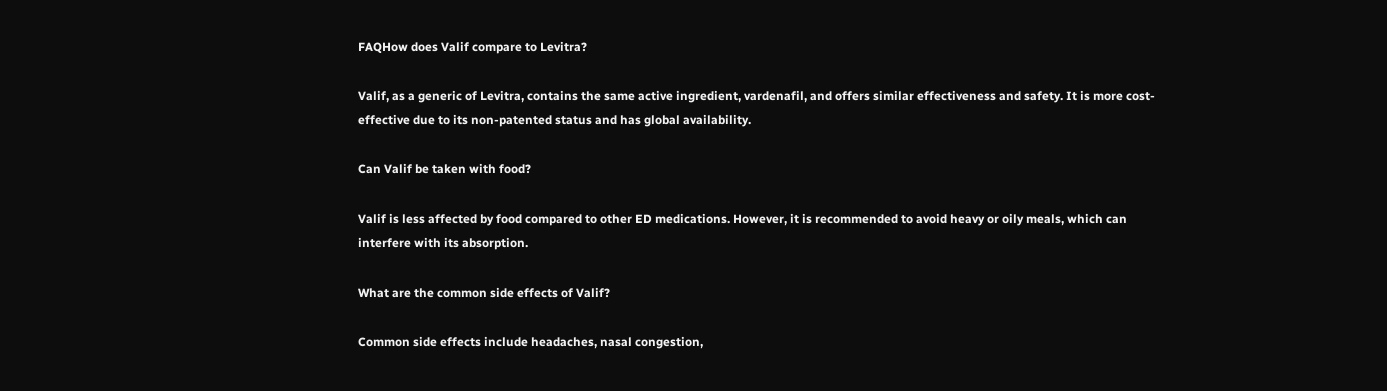FAQHow does Valif compare to Levitra?

Valif, as a generic of Levitra, contains the same active ingredient, vardenafil, and offers similar effectiveness and safety. It is more cost-effective due to its non-patented status and has global availability.

Can Valif be taken with food?

Valif is less affected by food compared to other ED medications. However, it is recommended to avoid heavy or oily meals, which can interfere with its absorption.

What are the common side effects of Valif?

Common side effects include headaches, nasal congestion,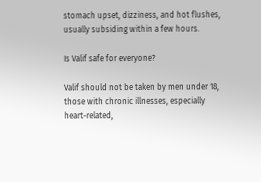stomach upset, dizziness, and hot flushes, usually subsiding within a few hours.

Is Valif safe for everyone?

Valif should not be taken by men under 18, those with chronic illnesses, especially heart-related,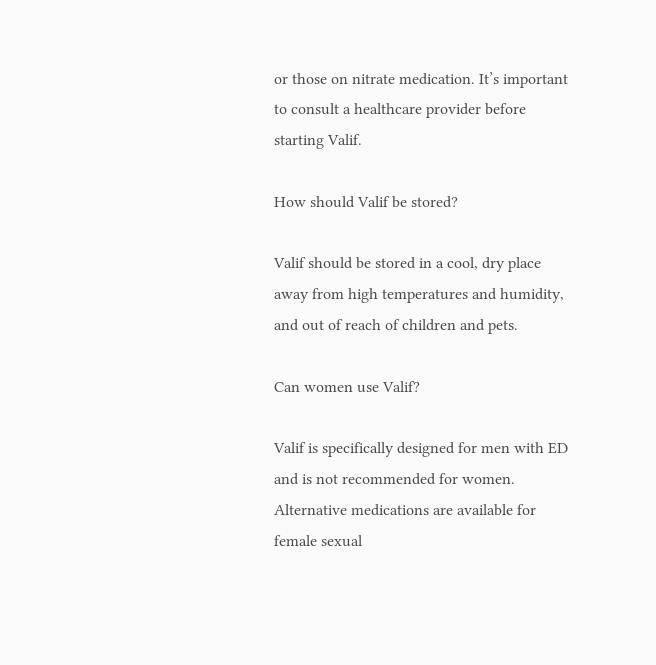or those on nitrate medication. It’s important to consult a healthcare provider before starting Valif.

How should Valif be stored?

Valif should be stored in a cool, dry place away from high temperatures and humidity, and out of reach of children and pets.

Can women use Valif?

Valif is specifically designed for men with ED and is not recommended for women. Alternative medications are available for female sexual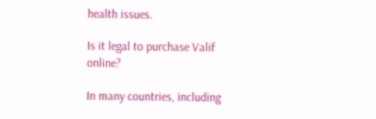health issues.

Is it legal to purchase Valif online?

In many countries, including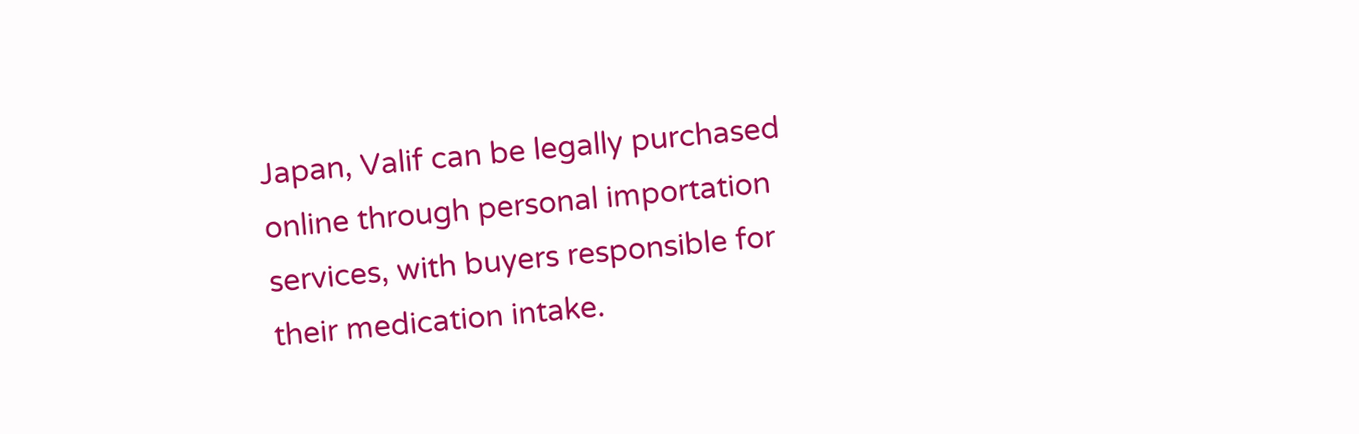Japan, Valif can be legally purchased online through personal importation services, with buyers responsible for their medication intake.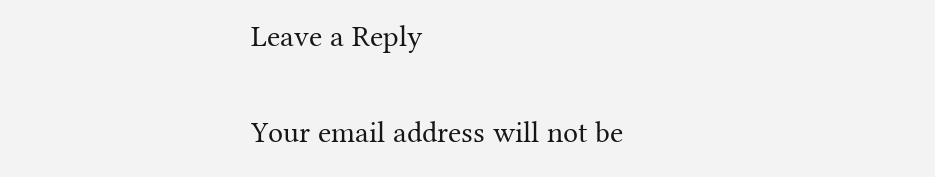Leave a Reply

Your email address will not be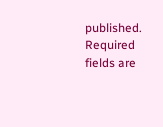published. Required fields are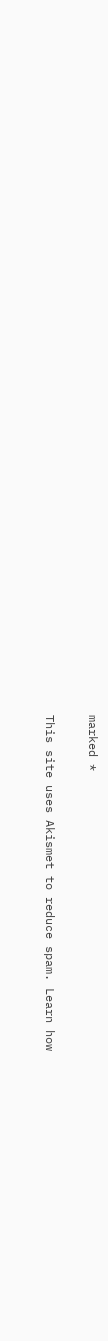marked *

This site uses Akismet to reduce spam. Learn how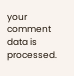your comment data is processed.